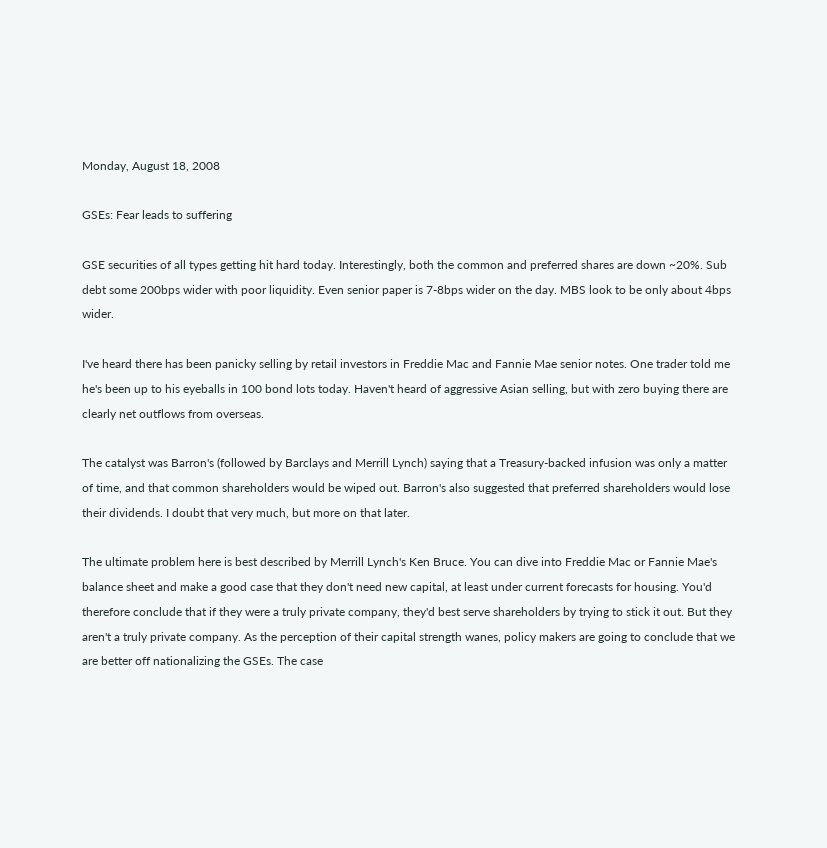Monday, August 18, 2008

GSEs: Fear leads to suffering

GSE securities of all types getting hit hard today. Interestingly, both the common and preferred shares are down ~20%. Sub debt some 200bps wider with poor liquidity. Even senior paper is 7-8bps wider on the day. MBS look to be only about 4bps wider.

I've heard there has been panicky selling by retail investors in Freddie Mac and Fannie Mae senior notes. One trader told me he's been up to his eyeballs in 100 bond lots today. Haven't heard of aggressive Asian selling, but with zero buying there are clearly net outflows from overseas.

The catalyst was Barron's (followed by Barclays and Merrill Lynch) saying that a Treasury-backed infusion was only a matter of time, and that common shareholders would be wiped out. Barron's also suggested that preferred shareholders would lose their dividends. I doubt that very much, but more on that later.

The ultimate problem here is best described by Merrill Lynch's Ken Bruce. You can dive into Freddie Mac or Fannie Mae's balance sheet and make a good case that they don't need new capital, at least under current forecasts for housing. You'd therefore conclude that if they were a truly private company, they'd best serve shareholders by trying to stick it out. But they aren't a truly private company. As the perception of their capital strength wanes, policy makers are going to conclude that we are better off nationalizing the GSEs. The case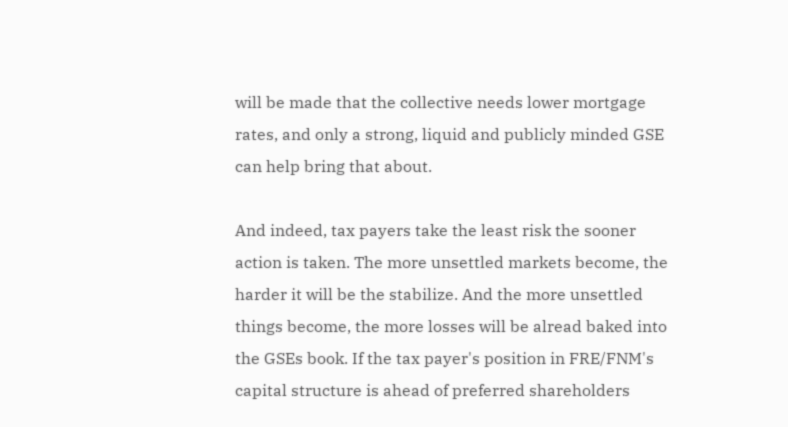will be made that the collective needs lower mortgage rates, and only a strong, liquid and publicly minded GSE can help bring that about.

And indeed, tax payers take the least risk the sooner action is taken. The more unsettled markets become, the harder it will be the stabilize. And the more unsettled things become, the more losses will be alread baked into the GSEs book. If the tax payer's position in FRE/FNM's capital structure is ahead of preferred shareholders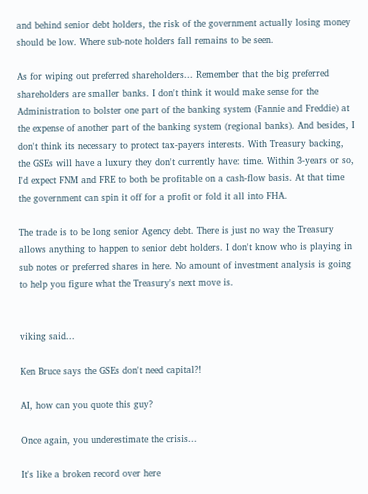and behind senior debt holders, the risk of the government actually losing money should be low. Where sub-note holders fall remains to be seen.

As for wiping out preferred shareholders... Remember that the big preferred shareholders are smaller banks. I don't think it would make sense for the Administration to bolster one part of the banking system (Fannie and Freddie) at the expense of another part of the banking system (regional banks). And besides, I don't think its necessary to protect tax-payers interests. With Treasury backing, the GSEs will have a luxury they don't currently have: time. Within 3-years or so, I'd expect FNM and FRE to both be profitable on a cash-flow basis. At that time the government can spin it off for a profit or fold it all into FHA.

The trade is to be long senior Agency debt. There is just no way the Treasury allows anything to happen to senior debt holders. I don't know who is playing in sub notes or preferred shares in here. No amount of investment analysis is going to help you figure what the Treasury's next move is.


viking said...

Ken Bruce says the GSEs don't need capital?!

AI, how can you quote this guy?

Once again, you underestimate the crisis...

It's like a broken record over here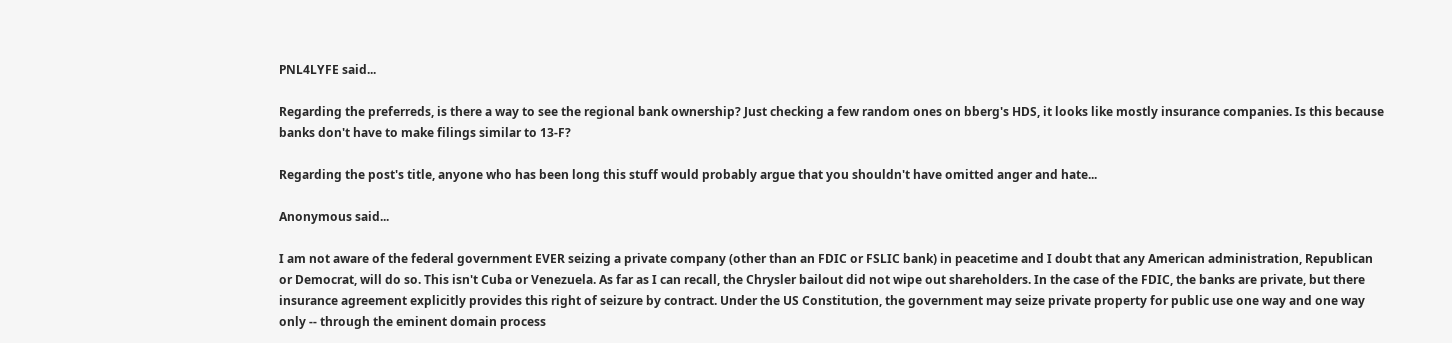PNL4LYFE said...

Regarding the preferreds, is there a way to see the regional bank ownership? Just checking a few random ones on bberg's HDS, it looks like mostly insurance companies. Is this because banks don't have to make filings similar to 13-F?

Regarding the post's title, anyone who has been long this stuff would probably argue that you shouldn't have omitted anger and hate...

Anonymous said...

I am not aware of the federal government EVER seizing a private company (other than an FDIC or FSLIC bank) in peacetime and I doubt that any American administration, Republican or Democrat, will do so. This isn't Cuba or Venezuela. As far as I can recall, the Chrysler bailout did not wipe out shareholders. In the case of the FDIC, the banks are private, but there insurance agreement explicitly provides this right of seizure by contract. Under the US Constitution, the government may seize private property for public use one way and one way only -- through the eminent domain process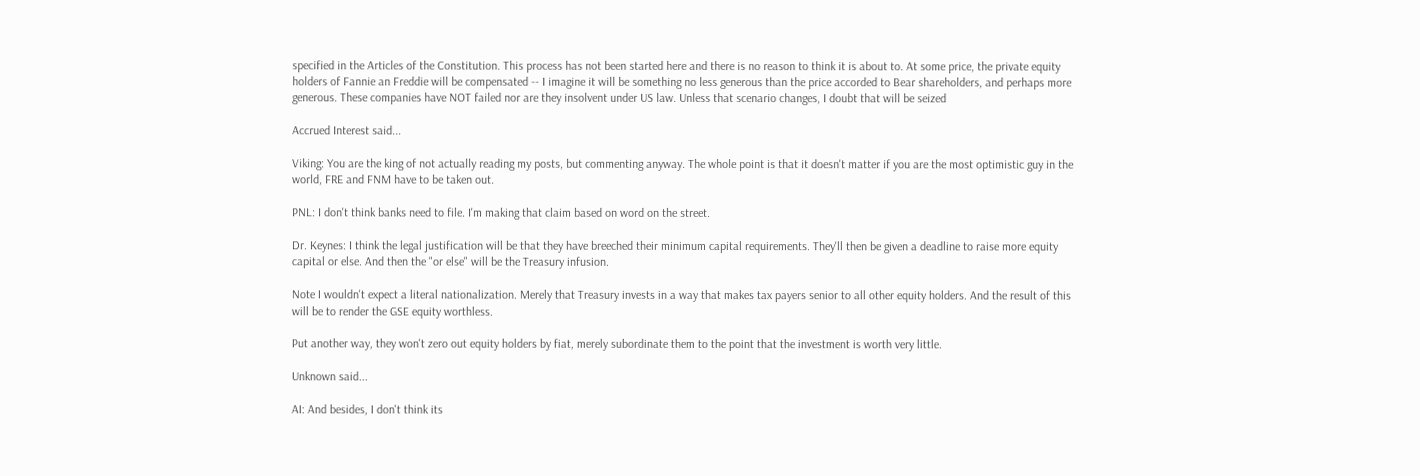specified in the Articles of the Constitution. This process has not been started here and there is no reason to think it is about to. At some price, the private equity holders of Fannie an Freddie will be compensated -- I imagine it will be something no less generous than the price accorded to Bear shareholders, and perhaps more generous. These companies have NOT failed nor are they insolvent under US law. Unless that scenario changes, I doubt that will be seized

Accrued Interest said...

Viking: You are the king of not actually reading my posts, but commenting anyway. The whole point is that it doesn't matter if you are the most optimistic guy in the world, FRE and FNM have to be taken out.

PNL: I don't think banks need to file. I'm making that claim based on word on the street.

Dr. Keynes: I think the legal justification will be that they have breeched their minimum capital requirements. They'll then be given a deadline to raise more equity capital or else. And then the "or else" will be the Treasury infusion.

Note I wouldn't expect a literal nationalization. Merely that Treasury invests in a way that makes tax payers senior to all other equity holders. And the result of this will be to render the GSE equity worthless.

Put another way, they won't zero out equity holders by fiat, merely subordinate them to the point that the investment is worth very little.

Unknown said...

AI: And besides, I don't think its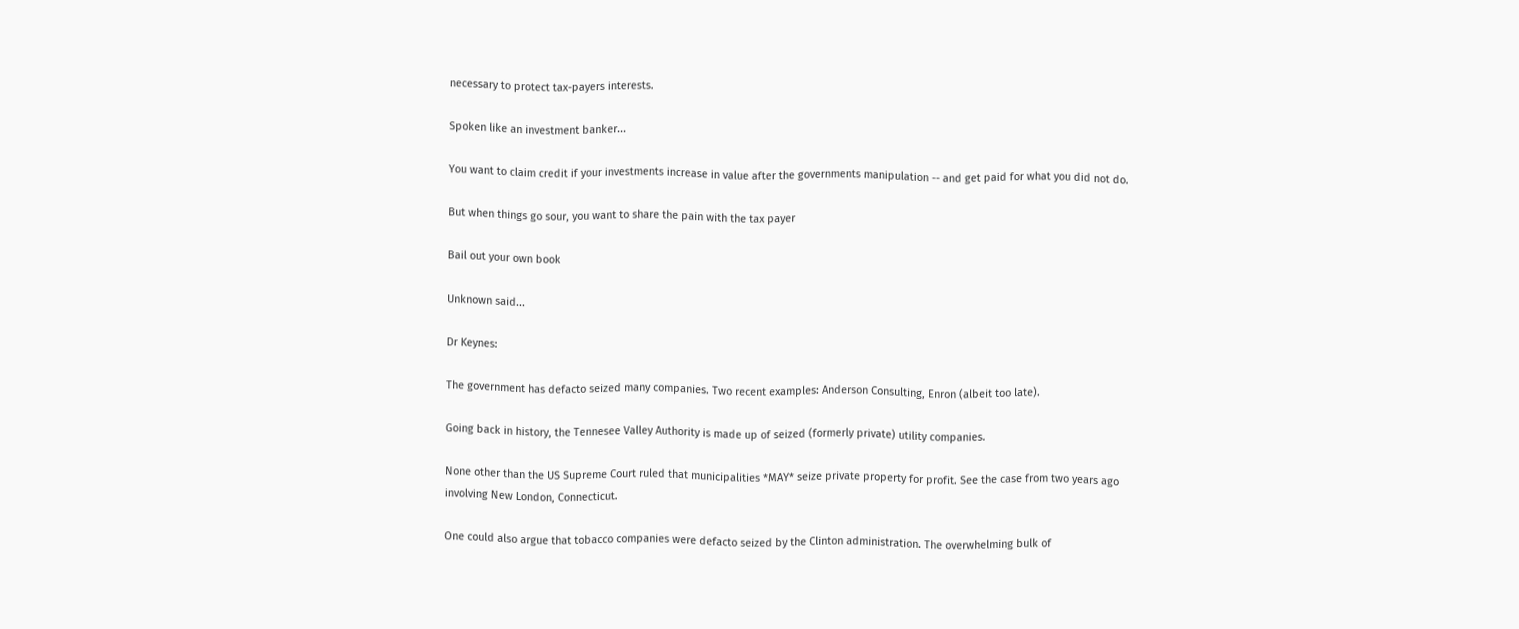necessary to protect tax-payers interests.

Spoken like an investment banker...

You want to claim credit if your investments increase in value after the governments manipulation -- and get paid for what you did not do.

But when things go sour, you want to share the pain with the tax payer

Bail out your own book

Unknown said...

Dr Keynes:

The government has defacto seized many companies. Two recent examples: Anderson Consulting, Enron (albeit too late).

Going back in history, the Tennesee Valley Authority is made up of seized (formerly private) utility companies.

None other than the US Supreme Court ruled that municipalities *MAY* seize private property for profit. See the case from two years ago involving New London, Connecticut.

One could also argue that tobacco companies were defacto seized by the Clinton administration. The overwhelming bulk of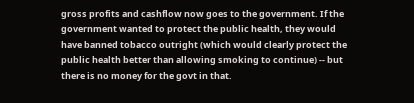gross profits and cashflow now goes to the government. If the government wanted to protect the public health, they would have banned tobacco outright (which would clearly protect the public health better than allowing smoking to continue) -- but there is no money for the govt in that.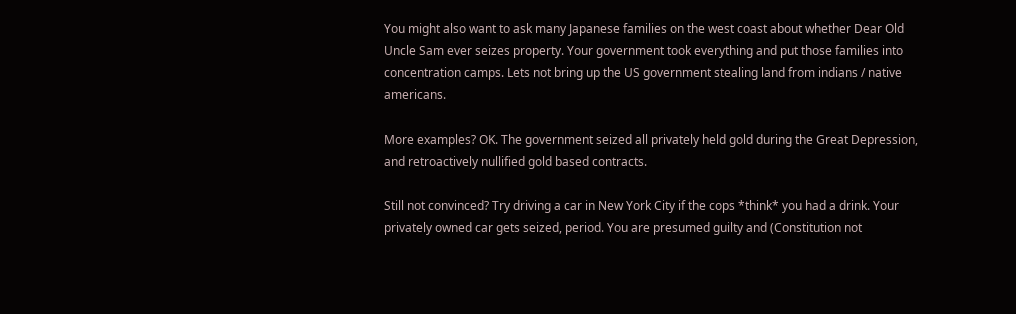You might also want to ask many Japanese families on the west coast about whether Dear Old Uncle Sam ever seizes property. Your government took everything and put those families into concentration camps. Lets not bring up the US government stealing land from indians / native americans.

More examples? OK. The government seized all privately held gold during the Great Depression, and retroactively nullified gold based contracts.

Still not convinced? Try driving a car in New York City if the cops *think* you had a drink. Your privately owned car gets seized, period. You are presumed guilty and (Constitution not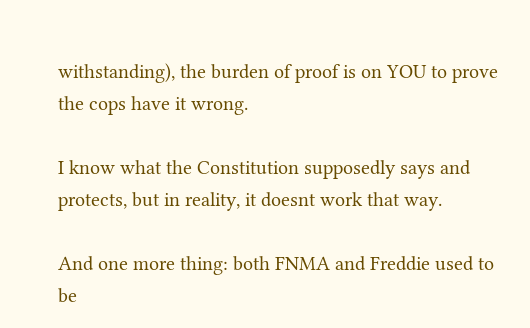withstanding), the burden of proof is on YOU to prove the cops have it wrong.

I know what the Constitution supposedly says and protects, but in reality, it doesnt work that way.

And one more thing: both FNMA and Freddie used to be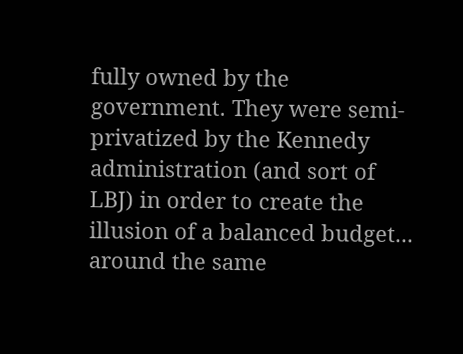fully owned by the government. They were semi-privatized by the Kennedy administration (and sort of LBJ) in order to create the illusion of a balanced budget... around the same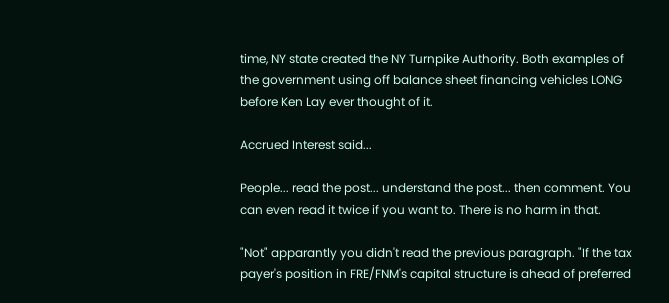time, NY state created the NY Turnpike Authority. Both examples of the government using off balance sheet financing vehicles LONG before Ken Lay ever thought of it.

Accrued Interest said...

People... read the post... understand the post... then comment. You can even read it twice if you want to. There is no harm in that.

"Not" apparantly you didn't read the previous paragraph. "If the tax payer's position in FRE/FNM's capital structure is ahead of preferred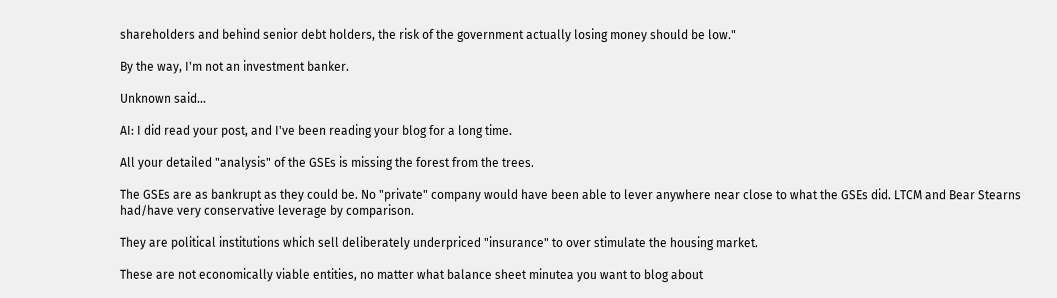shareholders and behind senior debt holders, the risk of the government actually losing money should be low."

By the way, I'm not an investment banker.

Unknown said...

AI: I did read your post, and I've been reading your blog for a long time.

All your detailed "analysis" of the GSEs is missing the forest from the trees.

The GSEs are as bankrupt as they could be. No "private" company would have been able to lever anywhere near close to what the GSEs did. LTCM and Bear Stearns had/have very conservative leverage by comparison.

They are political institutions which sell deliberately underpriced "insurance" to over stimulate the housing market.

These are not economically viable entities, no matter what balance sheet minutea you want to blog about